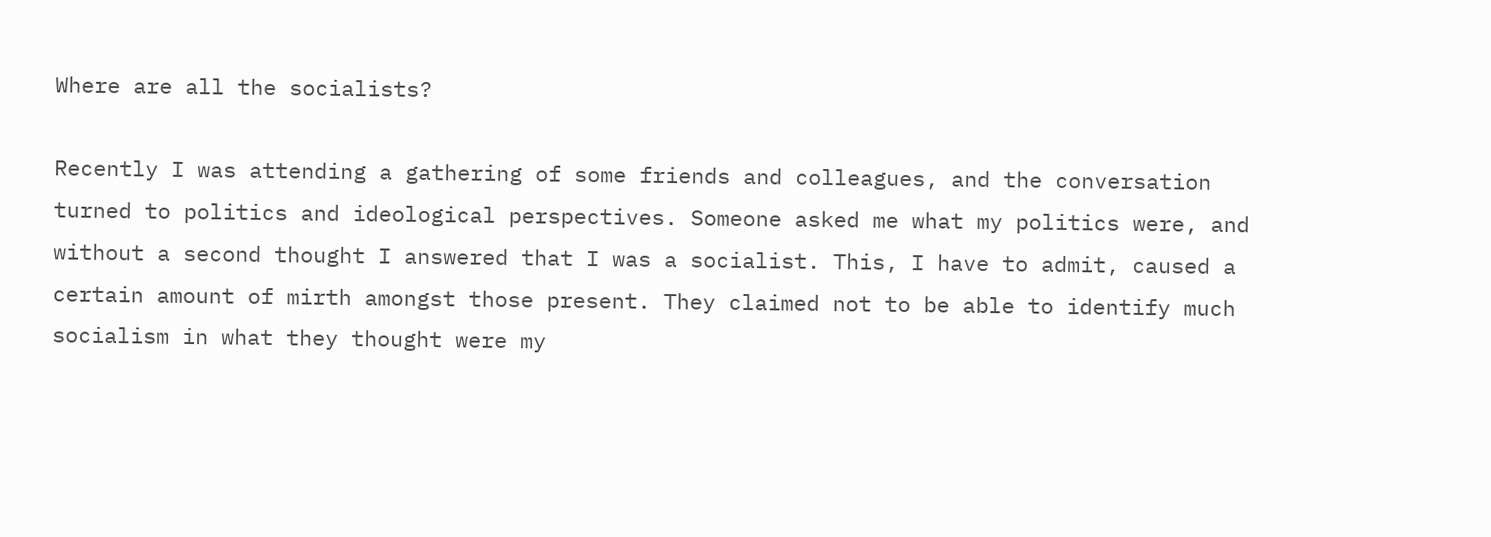Where are all the socialists?

Recently I was attending a gathering of some friends and colleagues, and the conversation turned to politics and ideological perspectives. Someone asked me what my politics were, and without a second thought I answered that I was a socialist. This, I have to admit, caused a certain amount of mirth amongst those present. They claimed not to be able to identify much socialism in what they thought were my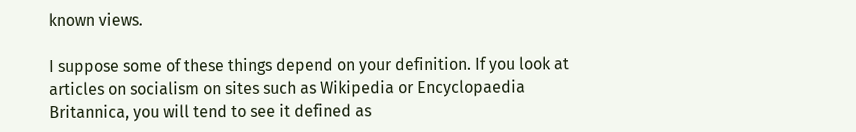known views.

I suppose some of these things depend on your definition. If you look at articles on socialism on sites such as Wikipedia or Encyclopaedia Britannica, you will tend to see it defined as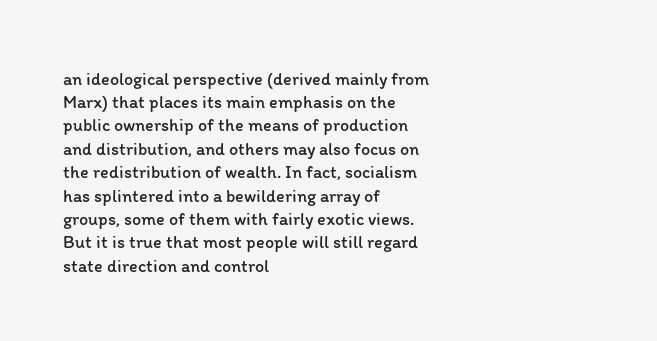an ideological perspective (derived mainly from Marx) that places its main emphasis on the public ownership of the means of production and distribution, and others may also focus on the redistribution of wealth. In fact, socialism has splintered into a bewildering array of groups, some of them with fairly exotic views. But it is true that most people will still regard state direction and control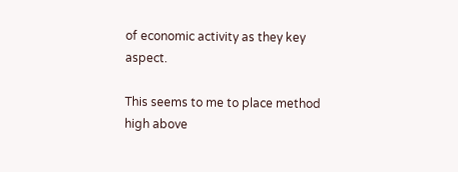of economic activity as they key aspect.

This seems to me to place method high above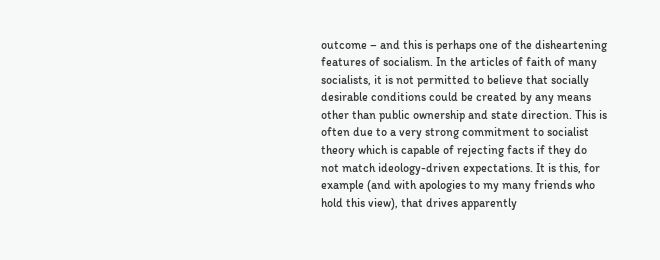outcome – and this is perhaps one of the disheartening features of socialism. In the articles of faith of many socialists, it is not permitted to believe that socially desirable conditions could be created by any means other than public ownership and state direction. This is often due to a very strong commitment to socialist theory which is capable of rejecting facts if they do not match ideology-driven expectations. It is this, for example (and with apologies to my many friends who hold this view), that drives apparently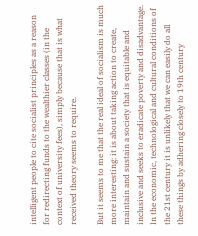intelligent people to cite socialist principles as a reason for redirecting funds to the wealthier classes (in the context of university fees), simply because that is what received theory seems to require.

But it seems to me that the real ideal of socialism is much more interesting: it is about taking action to create, maintain and sustain a society that is equitable and inclusive and seeks to eradicate poverty and disadvantage. In the economic, technological and cultural conditions of the 21st century it is unlikely that we can easily do all these things by adhering closely to 19th century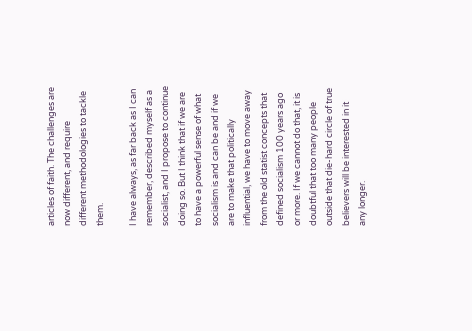articles of faith. The challenges are now different, and require different methodologies to tackle them.

I have always, as far back as I can remember, described myself as a socialist, and I propose to continue doing so. But I think that if we are to have a powerful sense of what socialism is and can be and if we are to make that politically influential, we have to move away from the old statist concepts that defined socialism 100 years ago or more. If we cannot do that, it is doubtful that too many people outside that die-hard circle of true believers will be interested in it any longer.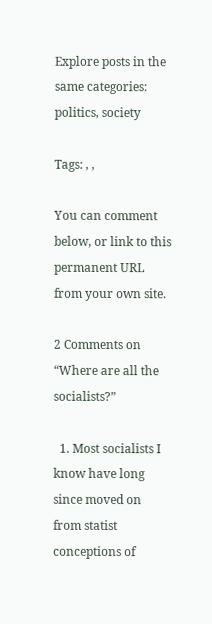Explore posts in the same categories: politics, society

Tags: , ,

You can comment below, or link to this permanent URL from your own site.

2 Comments on “Where are all the socialists?”

  1. Most socialists I know have long since moved on from statist conceptions of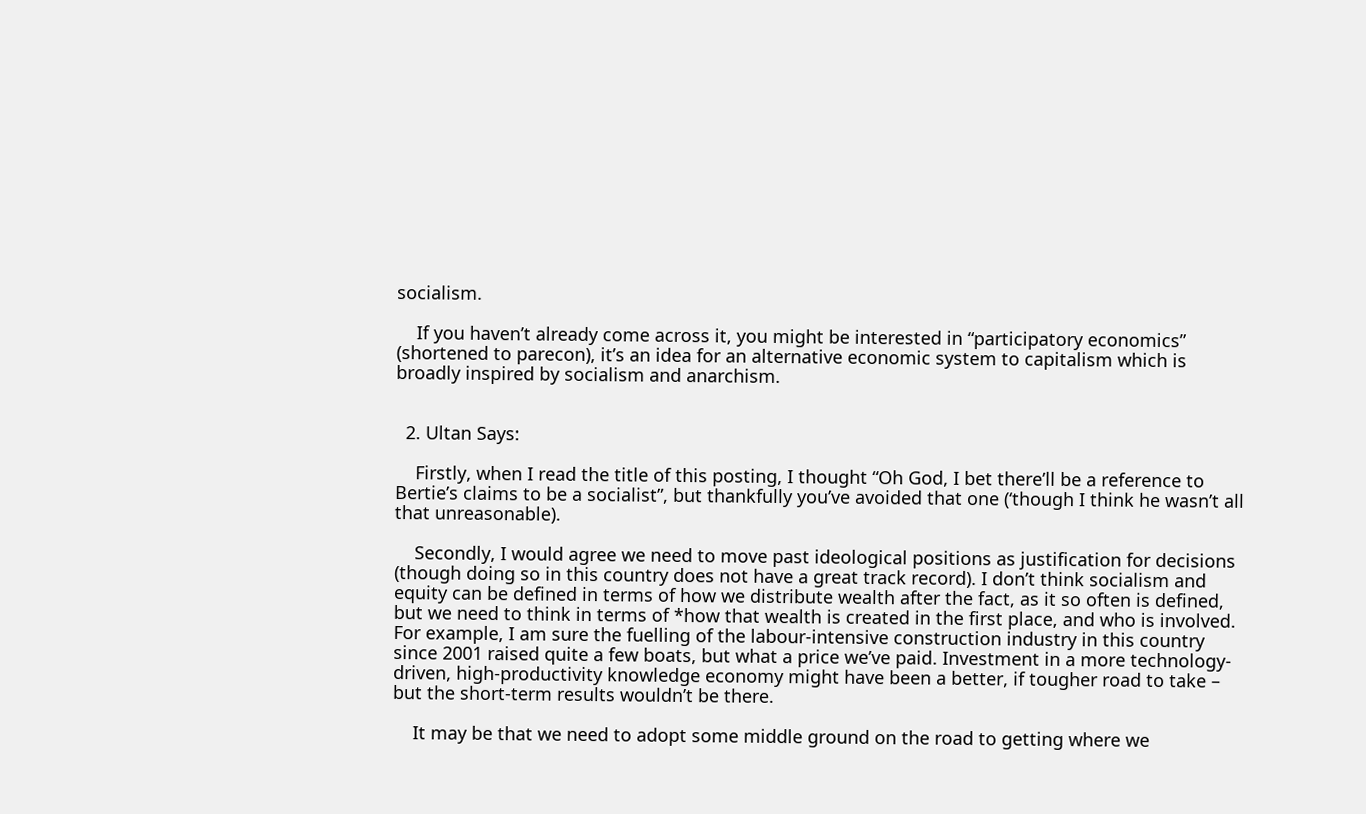socialism.

    If you haven’t already come across it, you might be interested in “participatory economics” (shortened to parecon), it’s an idea for an alternative economic system to capitalism which is broadly inspired by socialism and anarchism.


  2. Ultan Says:

    Firstly, when I read the title of this posting, I thought “Oh God, I bet there’ll be a reference to Bertie’s claims to be a socialist”, but thankfully you’ve avoided that one (‘though I think he wasn’t all that unreasonable).

    Secondly, I would agree we need to move past ideological positions as justification for decisions (though doing so in this country does not have a great track record). I don’t think socialism and equity can be defined in terms of how we distribute wealth after the fact, as it so often is defined, but we need to think in terms of *how that wealth is created in the first place, and who is involved. For example, I am sure the fuelling of the labour-intensive construction industry in this country since 2001 raised quite a few boats, but what a price we’ve paid. Investment in a more technology-driven, high-productivity knowledge economy might have been a better, if tougher road to take – but the short-term results wouldn’t be there.

    It may be that we need to adopt some middle ground on the road to getting where we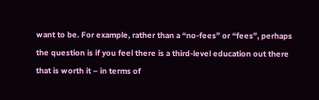want to be. For example, rather than a “no-fees” or “fees”, perhaps the question is if you feel there is a third-level education out there that is worth it – in terms of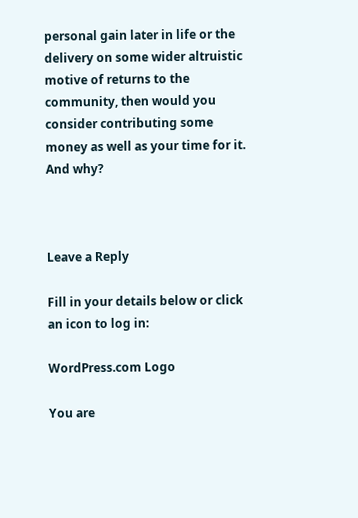personal gain later in life or the delivery on some wider altruistic motive of returns to the community, then would you consider contributing some money as well as your time for it. And why?



Leave a Reply

Fill in your details below or click an icon to log in:

WordPress.com Logo

You are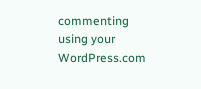commenting using your WordPress.com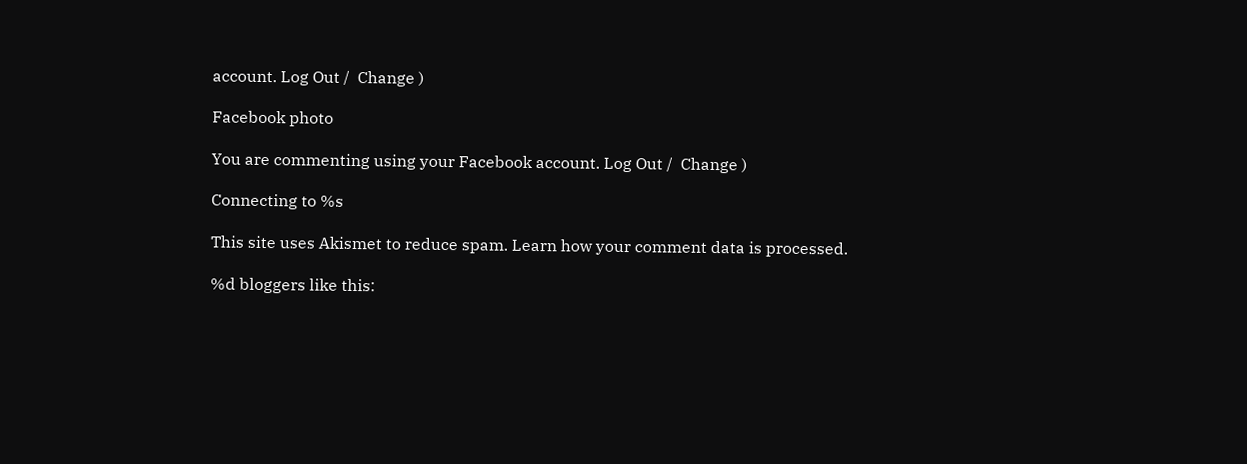account. Log Out /  Change )

Facebook photo

You are commenting using your Facebook account. Log Out /  Change )

Connecting to %s

This site uses Akismet to reduce spam. Learn how your comment data is processed.

%d bloggers like this: